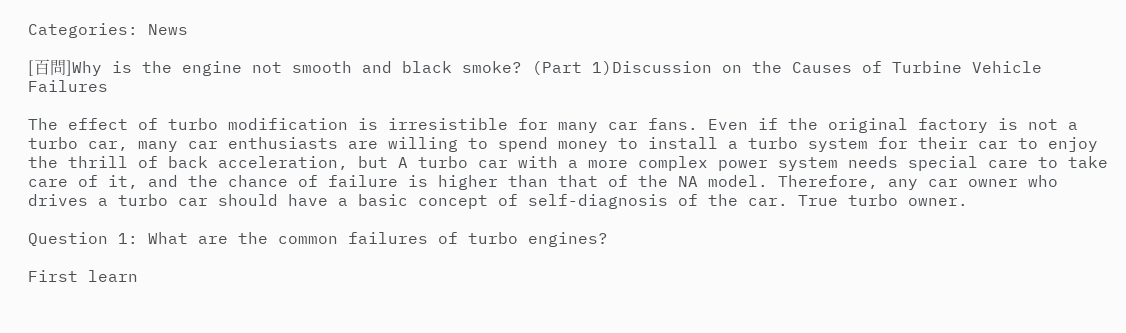Categories: News

[百問]Why is the engine not smooth and black smoke? (Part 1)Discussion on the Causes of Turbine Vehicle Failures

The effect of turbo modification is irresistible for many car fans. Even if the original factory is not a turbo car, many car enthusiasts are willing to spend money to install a turbo system for their car to enjoy the thrill of back acceleration, but A turbo car with a more complex power system needs special care to take care of it, and the chance of failure is higher than that of the NA model. Therefore, any car owner who drives a turbo car should have a basic concept of self-diagnosis of the car. True turbo owner.

Question 1: What are the common failures of turbo engines?

First learn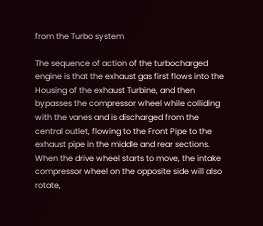from the Turbo system

The sequence of action of the turbocharged engine is that the exhaust gas first flows into the Housing of the exhaust Turbine, and then bypasses the compressor wheel while colliding with the vanes and is discharged from the central outlet, flowing to the Front Pipe to the exhaust pipe in the middle and rear sections. When the drive wheel starts to move, the intake compressor wheel on the opposite side will also rotate,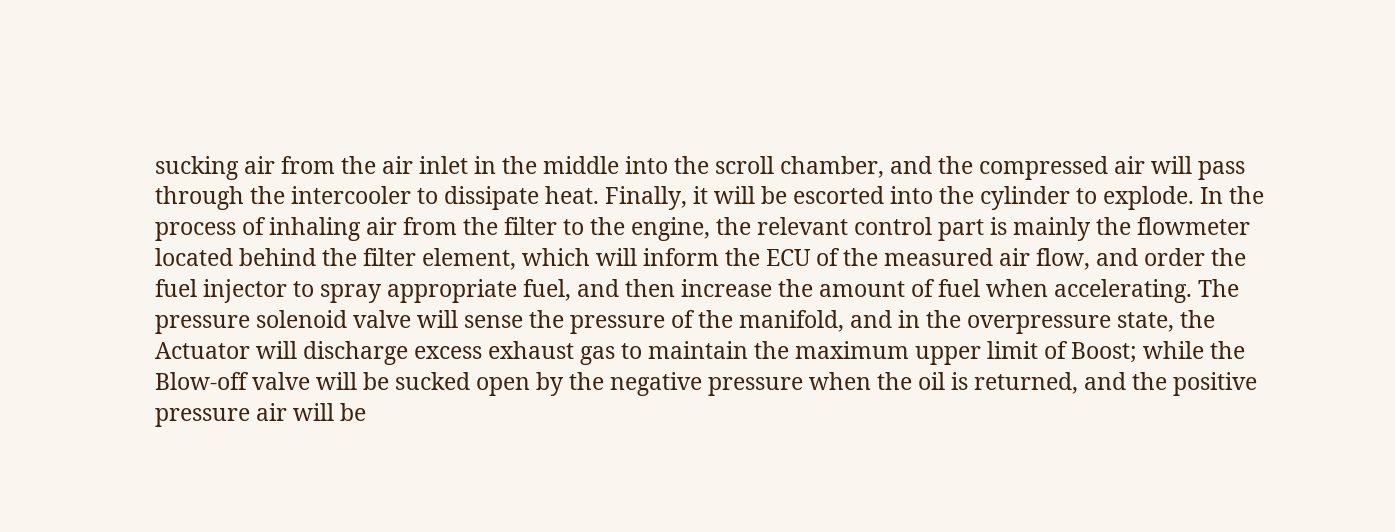sucking air from the air inlet in the middle into the scroll chamber, and the compressed air will pass through the intercooler to dissipate heat. Finally, it will be escorted into the cylinder to explode. In the process of inhaling air from the filter to the engine, the relevant control part is mainly the flowmeter located behind the filter element, which will inform the ECU of the measured air flow, and order the fuel injector to spray appropriate fuel, and then increase the amount of fuel when accelerating. The pressure solenoid valve will sense the pressure of the manifold, and in the overpressure state, the Actuator will discharge excess exhaust gas to maintain the maximum upper limit of Boost; while the Blow-off valve will be sucked open by the negative pressure when the oil is returned, and the positive pressure air will be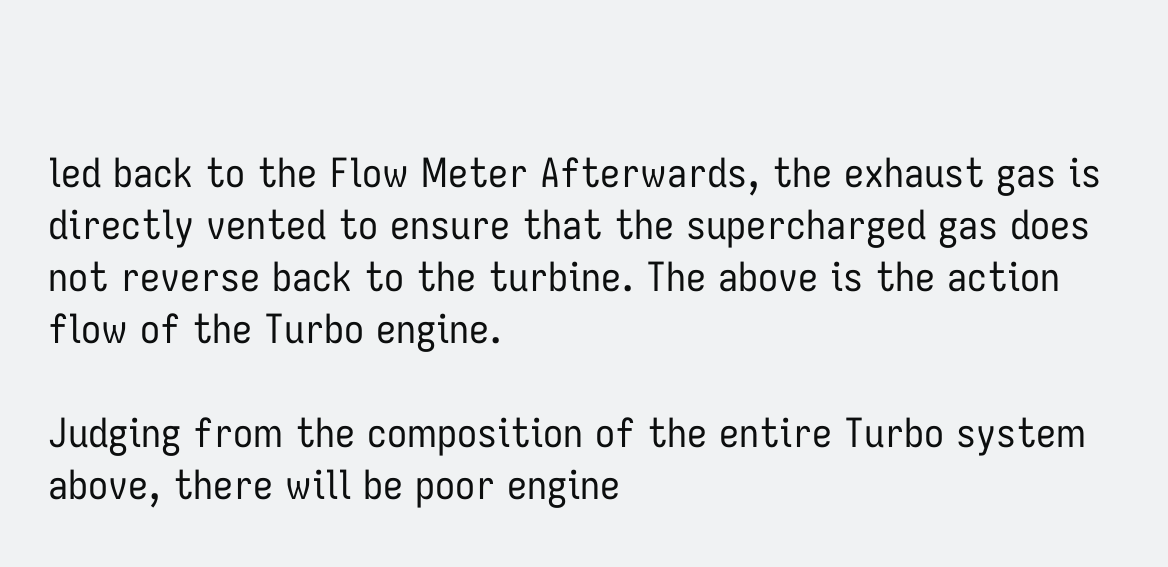led back to the Flow Meter Afterwards, the exhaust gas is directly vented to ensure that the supercharged gas does not reverse back to the turbine. The above is the action flow of the Turbo engine.

Judging from the composition of the entire Turbo system above, there will be poor engine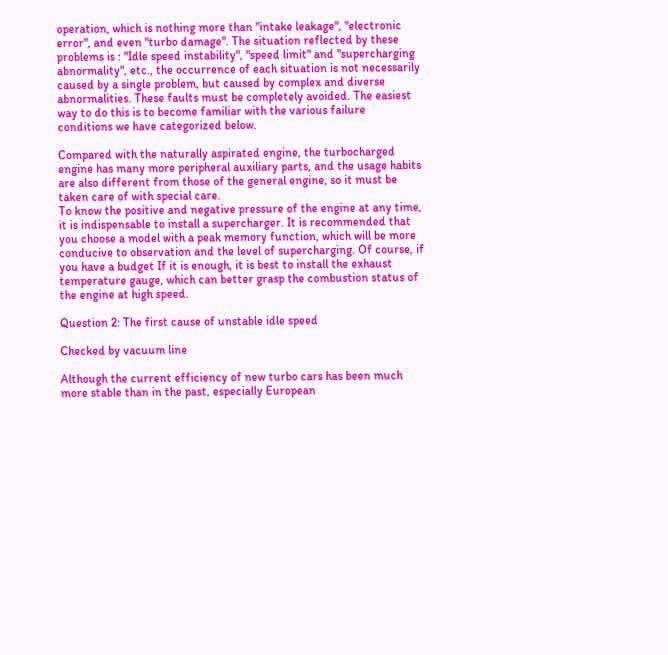operation, which is nothing more than "intake leakage", "electronic error", and even "turbo damage". The situation reflected by these problems is : "Idle speed instability", "speed limit" and "supercharging abnormality", etc., the occurrence of each situation is not necessarily caused by a single problem, but caused by complex and diverse abnormalities. These faults must be completely avoided. The easiest way to do this is to become familiar with the various failure conditions we have categorized below.

Compared with the naturally aspirated engine, the turbocharged engine has many more peripheral auxiliary parts, and the usage habits are also different from those of the general engine, so it must be taken care of with special care.
To know the positive and negative pressure of the engine at any time, it is indispensable to install a supercharger. It is recommended that you choose a model with a peak memory function, which will be more conducive to observation and the level of supercharging. Of course, if you have a budget If it is enough, it is best to install the exhaust temperature gauge, which can better grasp the combustion status of the engine at high speed.

Question 2: The first cause of unstable idle speed

Checked by vacuum line

Although the current efficiency of new turbo cars has been much more stable than in the past, especially European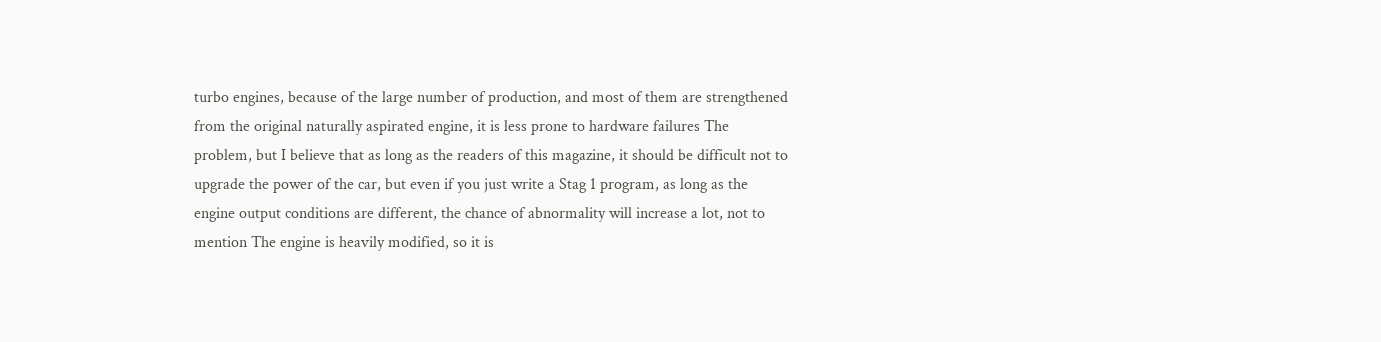turbo engines, because of the large number of production, and most of them are strengthened from the original naturally aspirated engine, it is less prone to hardware failures The problem, but I believe that as long as the readers of this magazine, it should be difficult not to upgrade the power of the car, but even if you just write a Stag 1 program, as long as the engine output conditions are different, the chance of abnormality will increase a lot, not to mention The engine is heavily modified, so it is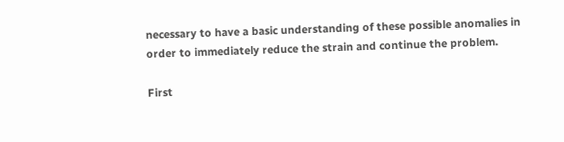necessary to have a basic understanding of these possible anomalies in order to immediately reduce the strain and continue the problem.

First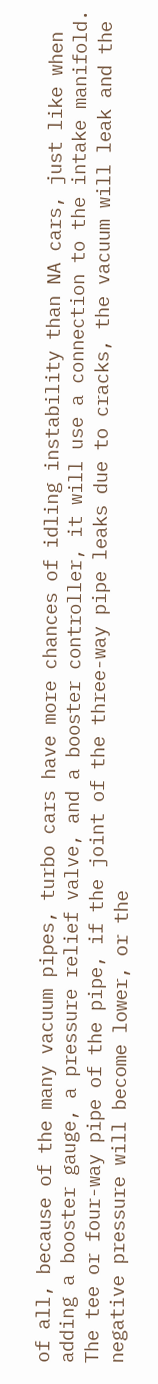of all, because of the many vacuum pipes, turbo cars have more chances of idling instability than NA cars, just like when adding a booster gauge, a pressure relief valve, and a booster controller, it will use a connection to the intake manifold. The tee or four-way pipe of the pipe, if the joint of the three-way pipe leaks due to cracks, the vacuum will leak and the negative pressure will become lower, or the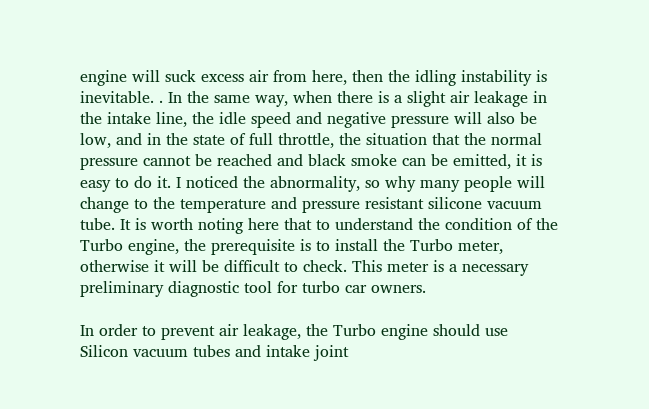engine will suck excess air from here, then the idling instability is inevitable. . In the same way, when there is a slight air leakage in the intake line, the idle speed and negative pressure will also be low, and in the state of full throttle, the situation that the normal pressure cannot be reached and black smoke can be emitted, it is easy to do it. I noticed the abnormality, so why many people will change to the temperature and pressure resistant silicone vacuum tube. It is worth noting here that to understand the condition of the Turbo engine, the prerequisite is to install the Turbo meter, otherwise it will be difficult to check. This meter is a necessary preliminary diagnostic tool for turbo car owners.

In order to prevent air leakage, the Turbo engine should use Silicon vacuum tubes and intake joint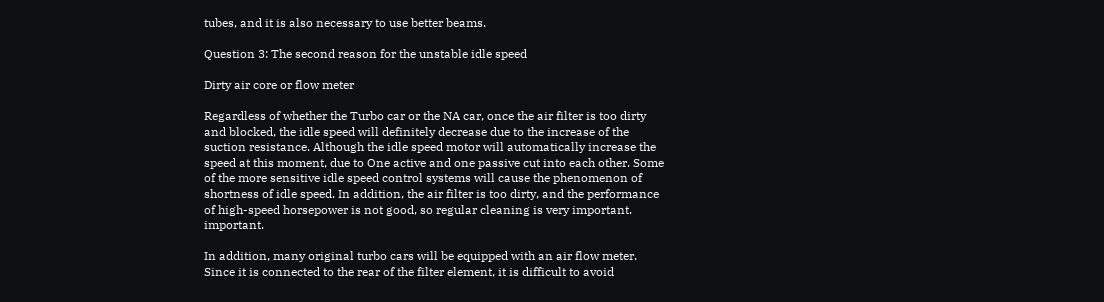tubes, and it is also necessary to use better beams.

Question 3: The second reason for the unstable idle speed

Dirty air core or flow meter

Regardless of whether the Turbo car or the NA car, once the air filter is too dirty and blocked, the idle speed will definitely decrease due to the increase of the suction resistance. Although the idle speed motor will automatically increase the speed at this moment, due to One active and one passive cut into each other. Some of the more sensitive idle speed control systems will cause the phenomenon of shortness of idle speed. In addition, the air filter is too dirty, and the performance of high-speed horsepower is not good, so regular cleaning is very important. important.

In addition, many original turbo cars will be equipped with an air flow meter. Since it is connected to the rear of the filter element, it is difficult to avoid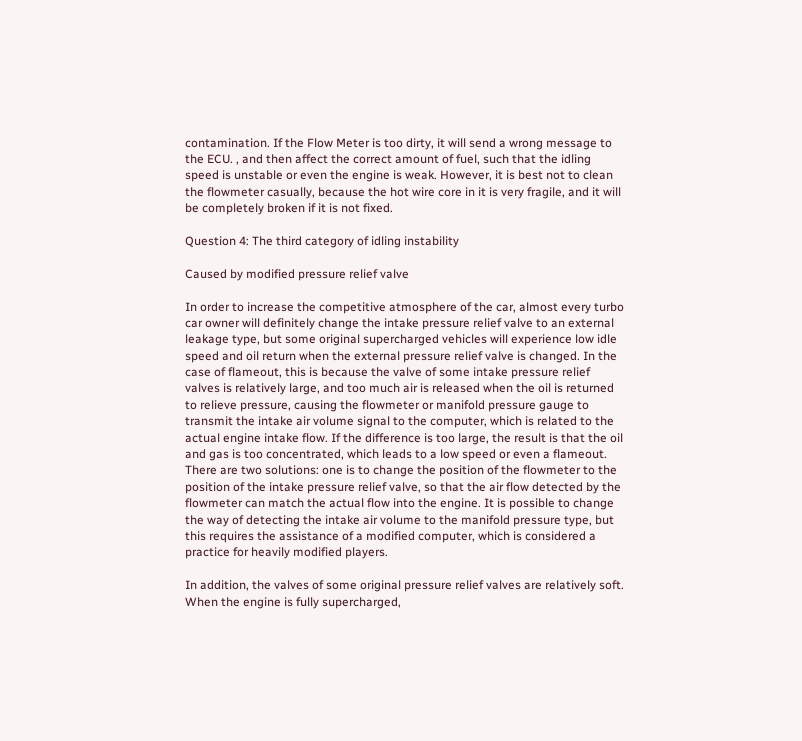contamination. If the Flow Meter is too dirty, it will send a wrong message to the ECU. , and then affect the correct amount of fuel, such that the idling speed is unstable or even the engine is weak. However, it is best not to clean the flowmeter casually, because the hot wire core in it is very fragile, and it will be completely broken if it is not fixed.

Question 4: The third category of idling instability

Caused by modified pressure relief valve

In order to increase the competitive atmosphere of the car, almost every turbo car owner will definitely change the intake pressure relief valve to an external leakage type, but some original supercharged vehicles will experience low idle speed and oil return when the external pressure relief valve is changed. In the case of flameout, this is because the valve of some intake pressure relief valves is relatively large, and too much air is released when the oil is returned to relieve pressure, causing the flowmeter or manifold pressure gauge to transmit the intake air volume signal to the computer, which is related to the actual engine intake flow. If the difference is too large, the result is that the oil and gas is too concentrated, which leads to a low speed or even a flameout. There are two solutions: one is to change the position of the flowmeter to the position of the intake pressure relief valve, so that the air flow detected by the flowmeter can match the actual flow into the engine. It is possible to change the way of detecting the intake air volume to the manifold pressure type, but this requires the assistance of a modified computer, which is considered a practice for heavily modified players.

In addition, the valves of some original pressure relief valves are relatively soft. When the engine is fully supercharged,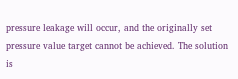pressure leakage will occur, and the originally set pressure value target cannot be achieved. The solution is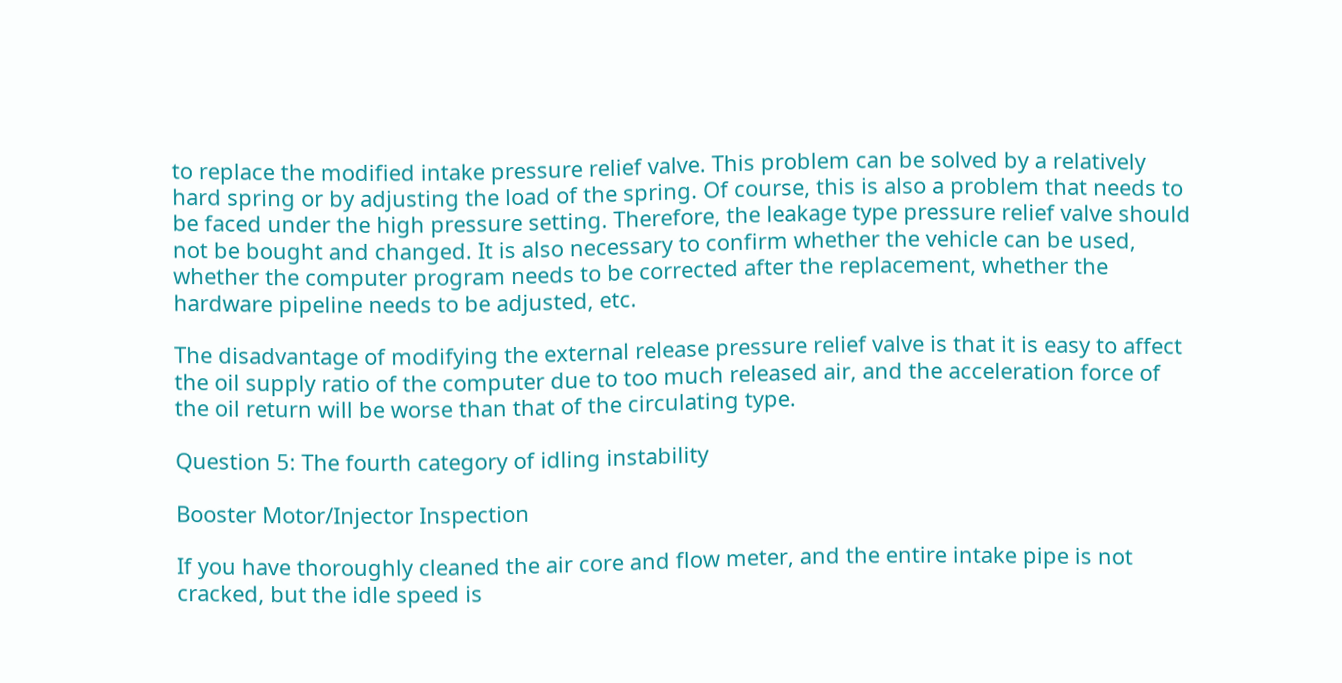to replace the modified intake pressure relief valve. This problem can be solved by a relatively hard spring or by adjusting the load of the spring. Of course, this is also a problem that needs to be faced under the high pressure setting. Therefore, the leakage type pressure relief valve should not be bought and changed. It is also necessary to confirm whether the vehicle can be used, whether the computer program needs to be corrected after the replacement, whether the hardware pipeline needs to be adjusted, etc.

The disadvantage of modifying the external release pressure relief valve is that it is easy to affect the oil supply ratio of the computer due to too much released air, and the acceleration force of the oil return will be worse than that of the circulating type.

Question 5: The fourth category of idling instability

Booster Motor/Injector Inspection

If you have thoroughly cleaned the air core and flow meter, and the entire intake pipe is not cracked, but the idle speed is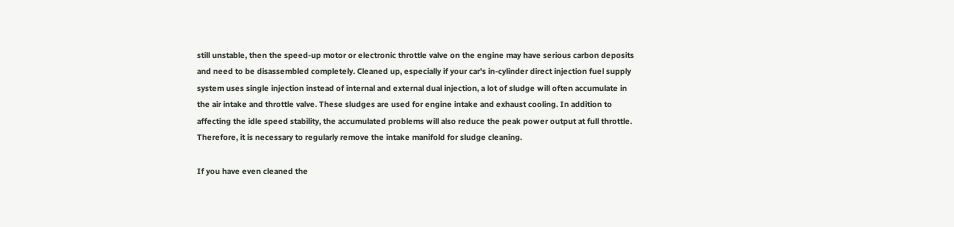still unstable, then the speed-up motor or electronic throttle valve on the engine may have serious carbon deposits and need to be disassembled completely. Cleaned up, especially if your car's in-cylinder direct injection fuel supply system uses single injection instead of internal and external dual injection, a lot of sludge will often accumulate in the air intake and throttle valve. These sludges are used for engine intake and exhaust cooling. In addition to affecting the idle speed stability, the accumulated problems will also reduce the peak power output at full throttle. Therefore, it is necessary to regularly remove the intake manifold for sludge cleaning.

If you have even cleaned the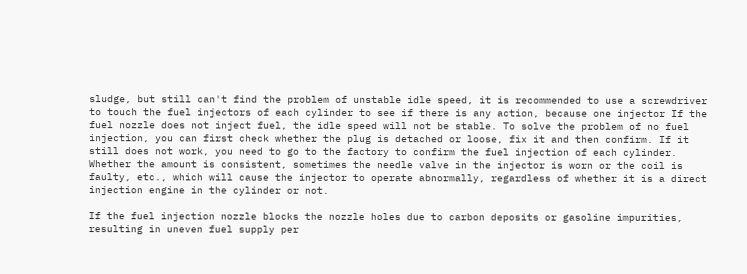sludge, but still can't find the problem of unstable idle speed, it is recommended to use a screwdriver to touch the fuel injectors of each cylinder to see if there is any action, because one injector If the fuel nozzle does not inject fuel, the idle speed will not be stable. To solve the problem of no fuel injection, you can first check whether the plug is detached or loose, fix it and then confirm. If it still does not work, you need to go to the factory to confirm the fuel injection of each cylinder. Whether the amount is consistent, sometimes the needle valve in the injector is worn or the coil is faulty, etc., which will cause the injector to operate abnormally, regardless of whether it is a direct injection engine in the cylinder or not.

If the fuel injection nozzle blocks the nozzle holes due to carbon deposits or gasoline impurities, resulting in uneven fuel supply per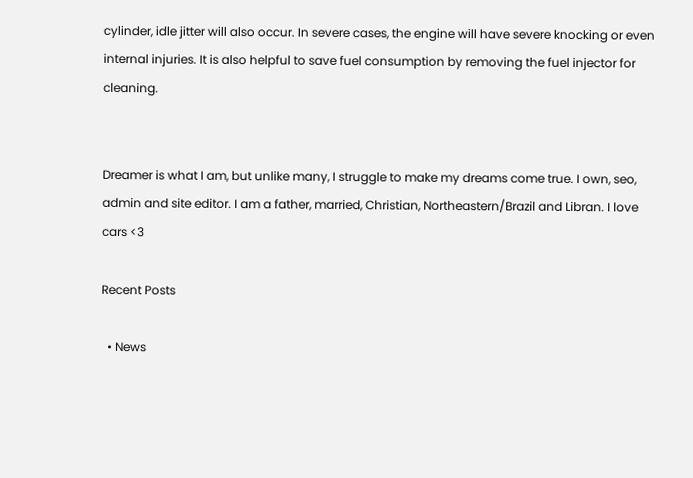cylinder, idle jitter will also occur. In severe cases, the engine will have severe knocking or even internal injuries. It is also helpful to save fuel consumption by removing the fuel injector for cleaning.


Dreamer is what I am, but unlike many, I struggle to make my dreams come true. I own, seo, admin and site editor. I am a father, married, Christian, Northeastern/Brazil and Libran. I love cars <3

Recent Posts

  • News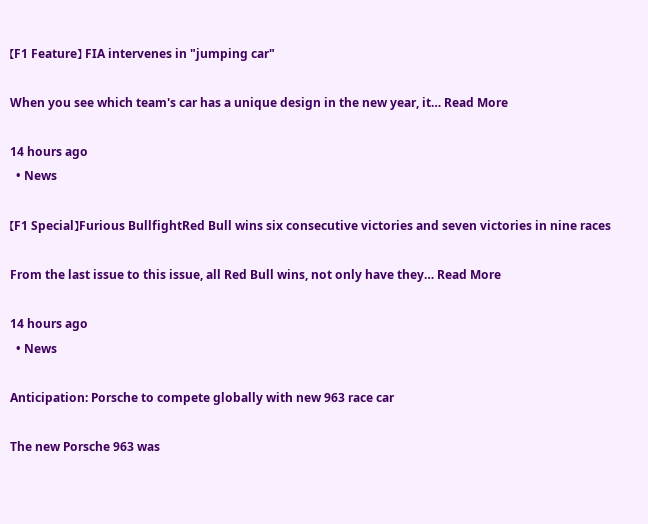【F1 Feature】 FIA intervenes in "jumping car"

When you see which team's car has a unique design in the new year, it… Read More

14 hours ago
  • News

【F1 Special】Furious BullfightRed Bull wins six consecutive victories and seven victories in nine races

From the last issue to this issue, all Red Bull wins, not only have they… Read More

14 hours ago
  • News

Anticipation: Porsche to compete globally with new 963 race car

The new Porsche 963 was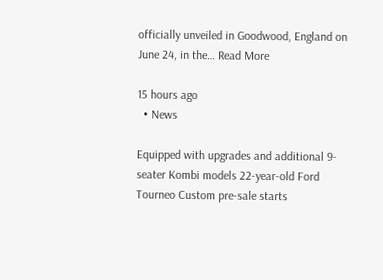officially unveiled in Goodwood, England on June 24, in the… Read More

15 hours ago
  • News

Equipped with upgrades and additional 9-seater Kombi models 22-year-old Ford Tourneo Custom pre-sale starts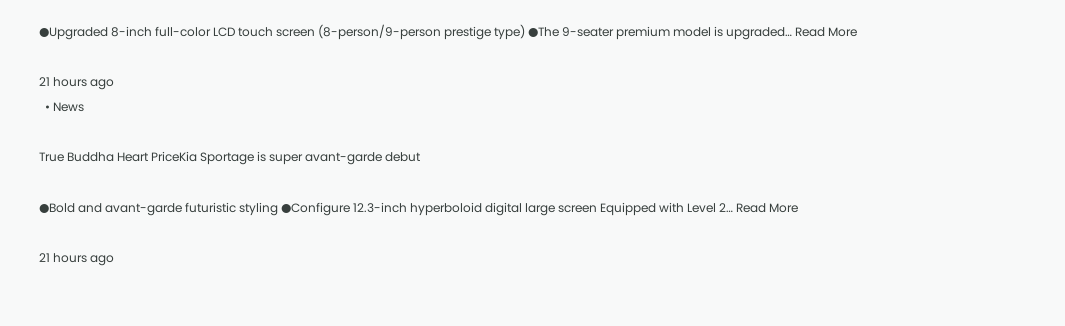●Upgraded 8-inch full-color LCD touch screen (8-person/9-person prestige type) ●The 9-seater premium model is upgraded… Read More

21 hours ago
  • News

True Buddha Heart PriceKia Sportage is super avant-garde debut

●Bold and avant-garde futuristic styling ●Configure 12.3-inch hyperboloid digital large screen Equipped with Level 2… Read More

21 hours ago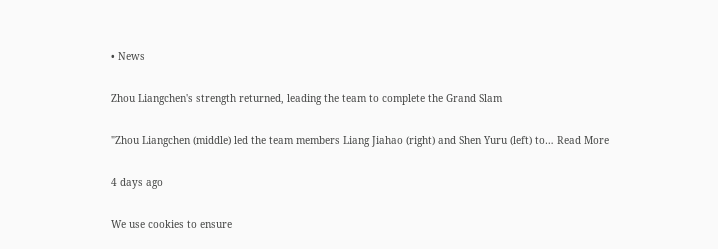• News

Zhou Liangchen's strength returned, leading the team to complete the Grand Slam

"Zhou Liangchen (middle) led the team members Liang Jiahao (right) and Shen Yuru (left) to… Read More

4 days ago

We use cookies to ensure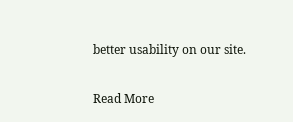better usability on our site.

Read More